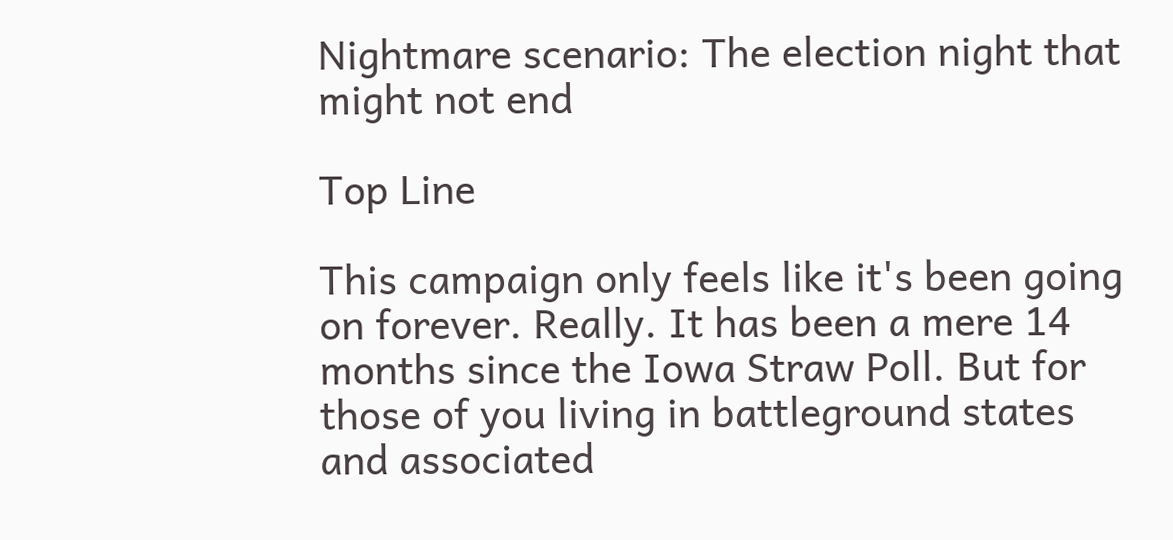Nightmare scenario: The election night that might not end

Top Line

This campaign only feels like it's been going on forever. Really. It has been a mere 14 months since the Iowa Straw Poll. But for those of you living in battleground states and associated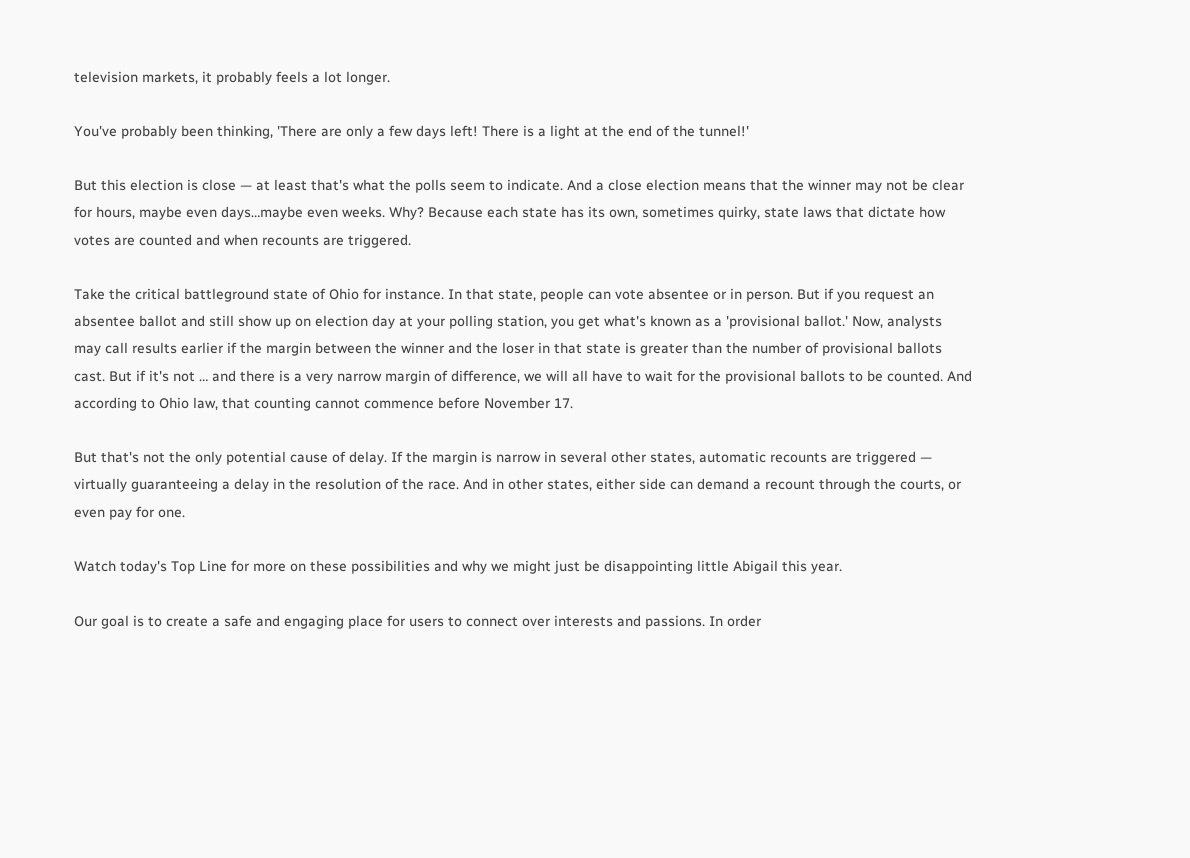television markets, it probably feels a lot longer.

You've probably been thinking, 'There are only a few days left! There is a light at the end of the tunnel!'

But this election is close — at least that's what the polls seem to indicate. And a close election means that the winner may not be clear for hours, maybe even days…maybe even weeks. Why? Because each state has its own, sometimes quirky, state laws that dictate how votes are counted and when recounts are triggered.

Take the critical battleground state of Ohio for instance. In that state, people can vote absentee or in person. But if you request an absentee ballot and still show up on election day at your polling station, you get what's known as a 'provisional ballot.' Now, analysts may call results earlier if the margin between the winner and the loser in that state is greater than the number of provisional ballots cast. But if it's not … and there is a very narrow margin of difference, we will all have to wait for the provisional ballots to be counted. And according to Ohio law, that counting cannot commence before November 17.

But that's not the only potential cause of delay. If the margin is narrow in several other states, automatic recounts are triggered — virtually guaranteeing a delay in the resolution of the race. And in other states, either side can demand a recount through the courts, or even pay for one.

Watch today's Top Line for more on these possibilities and why we might just be disappointing little Abigail this year.

Our goal is to create a safe and engaging place for users to connect over interests and passions. In order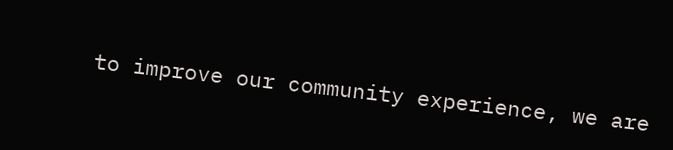to improve our community experience, we are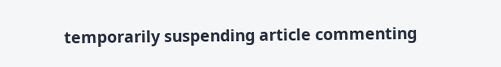temporarily suspending article commenting